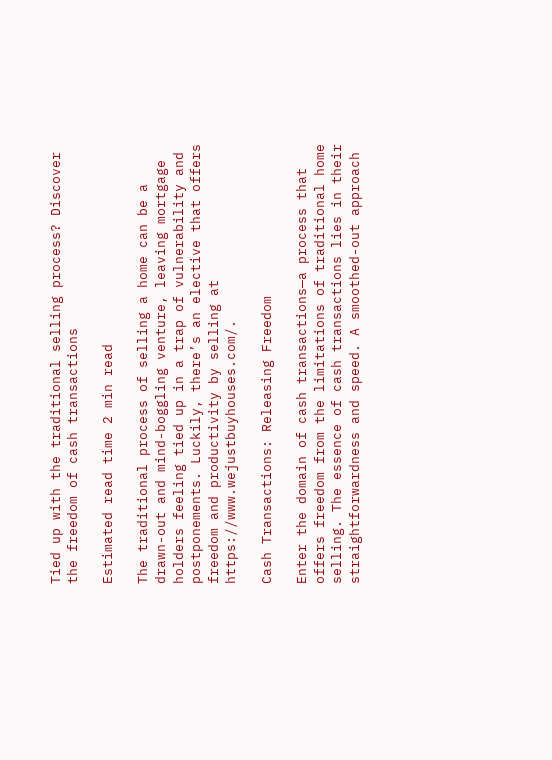Tied up with the traditional selling process? Discover the freedom of cash transactions

Estimated read time 2 min read

The traditional process of selling a home can be a drawn-out and mind-boggling venture, leaving mortgage holders feeling tied up in a trap of vulnerability and postponements. Luckily, there’s an elective that offers freedom and productivity by selling at https://www.wejustbuyhouses.com/.

Cash Transactions: Releasing Freedom

Enter the domain of cash transactions—a process that offers freedom from the limitations of traditional home selling. The essence of cash transactions lies in their straightforwardness and speed. A smoothed-out approach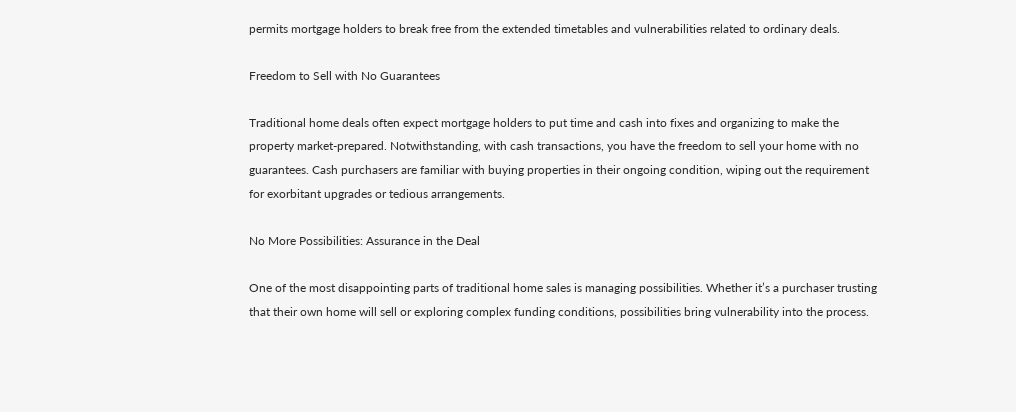permits mortgage holders to break free from the extended timetables and vulnerabilities related to ordinary deals.

Freedom to Sell with No Guarantees

Traditional home deals often expect mortgage holders to put time and cash into fixes and organizing to make the property market-prepared. Notwithstanding, with cash transactions, you have the freedom to sell your home with no guarantees. Cash purchasers are familiar with buying properties in their ongoing condition, wiping out the requirement for exorbitant upgrades or tedious arrangements.

No More Possibilities: Assurance in the Deal

One of the most disappointing parts of traditional home sales is managing possibilities. Whether it’s a purchaser trusting that their own home will sell or exploring complex funding conditions, possibilities bring vulnerability into the process.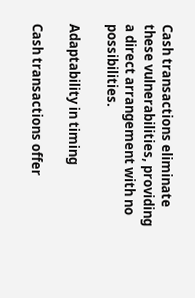Cash transactions eliminate these vulnerabilities, providing a direct arrangement with no possibilities.

Adaptability in timing

Cash transactions offer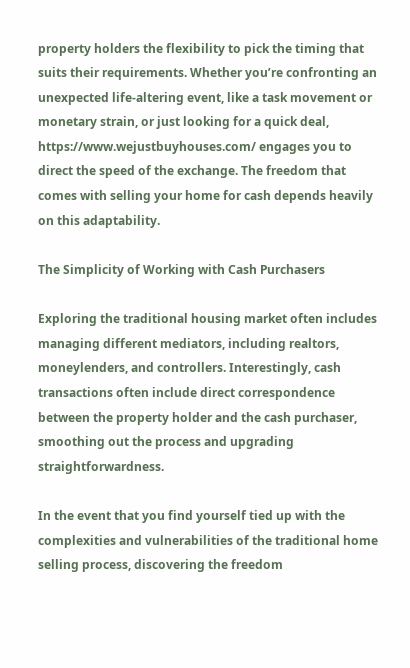property holders the flexibility to pick the timing that suits their requirements. Whether you’re confronting an unexpected life-altering event, like a task movement or monetary strain, or just looking for a quick deal, https://www.wejustbuyhouses.com/ engages you to direct the speed of the exchange. The freedom that comes with selling your home for cash depends heavily on this adaptability.

The Simplicity of Working with Cash Purchasers

Exploring the traditional housing market often includes managing different mediators, including realtors, moneylenders, and controllers. Interestingly, cash transactions often include direct correspondence between the property holder and the cash purchaser, smoothing out the process and upgrading straightforwardness.

In the event that you find yourself tied up with the complexities and vulnerabilities of the traditional home selling process, discovering the freedom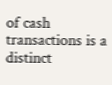of cash transactions is a distinct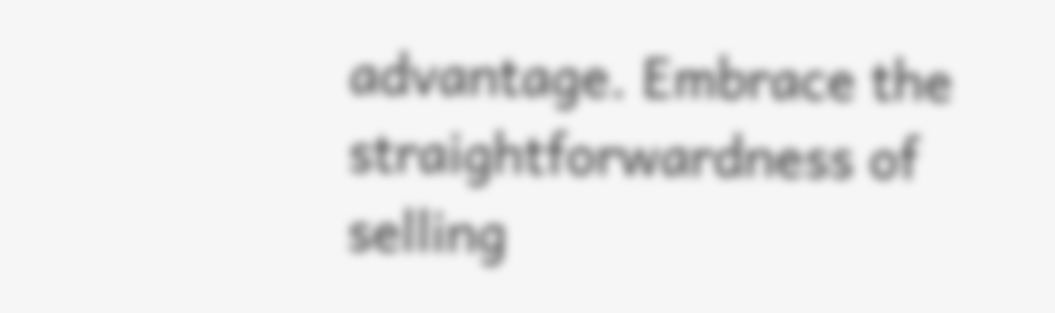advantage. Embrace the straightforwardness of selling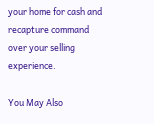your home for cash and recapture command over your selling experience.

You May Also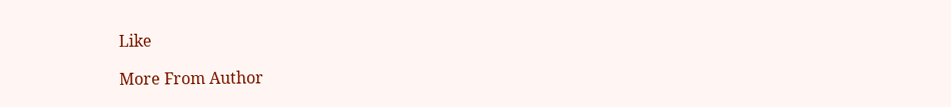Like

More From Author